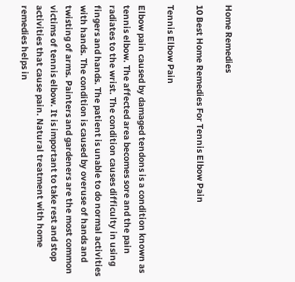Home Remedies

10 Best Home Remedies For Tennis Elbow Pain

Tennis Elbow Pain

Elbow pain caused by damaged tendons is a condition known as tennis elbow. The affected area becomes sore and the pain radiates to the wrist. The condition causes difficulty in using fingers and hands. The patient is unable to do normal activities with hands. The condition is caused by overuse of hands and twisting of arms. Painters and gardeners are the most common victims of tennis elbow. It is important to take rest and stop activities that cause pain. Natural treatment with home remedies helps in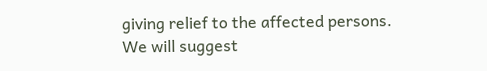giving relief to the affected persons. We will suggest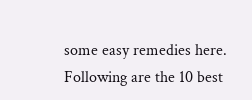some easy remedies here. Following are the 10 best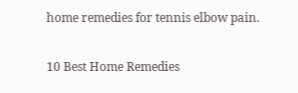home remedies for tennis elbow pain.

10 Best Home Remedies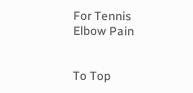For Tennis Elbow Pain


To Top